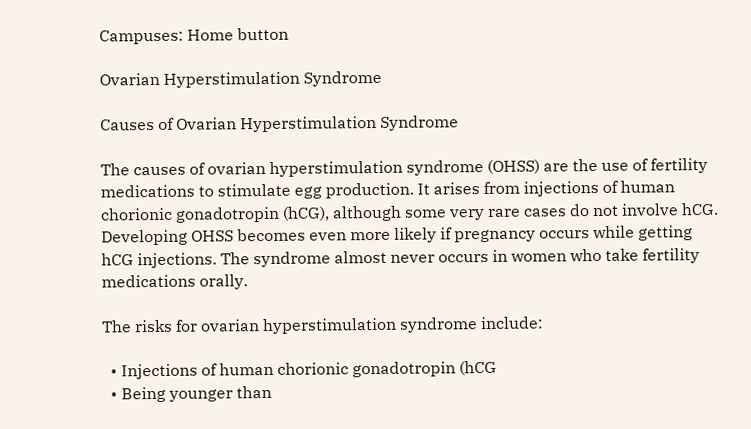Campuses: Home button

Ovarian Hyperstimulation Syndrome

Causes of Ovarian Hyperstimulation Syndrome

The causes of ovarian hyperstimulation syndrome (OHSS) are the use of fertility medications to stimulate egg production. It arises from injections of human chorionic gonadotropin (hCG), although some very rare cases do not involve hCG. Developing OHSS becomes even more likely if pregnancy occurs while getting hCG injections. The syndrome almost never occurs in women who take fertility medications orally.

The risks for ovarian hyperstimulation syndrome include:

  • Injections of human chorionic gonadotropin (hCG
  • Being younger than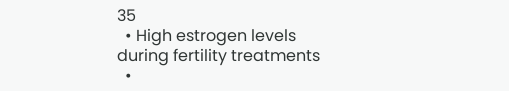35
  • High estrogen levels during fertility treatments
  •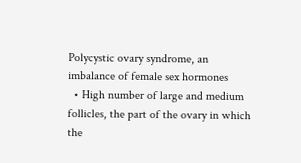Polycystic ovary syndrome, an imbalance of female sex hormones
  • High number of large and medium follicles, the part of the ovary in which the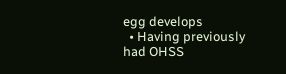egg develops
  • Having previously had OHSS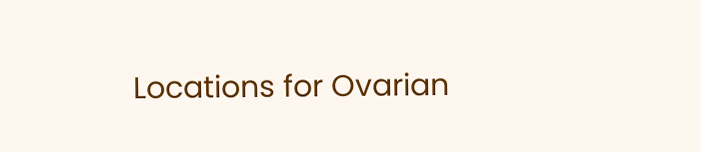Locations for Ovarian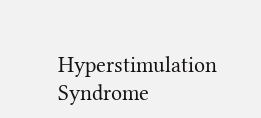Hyperstimulation Syndrome